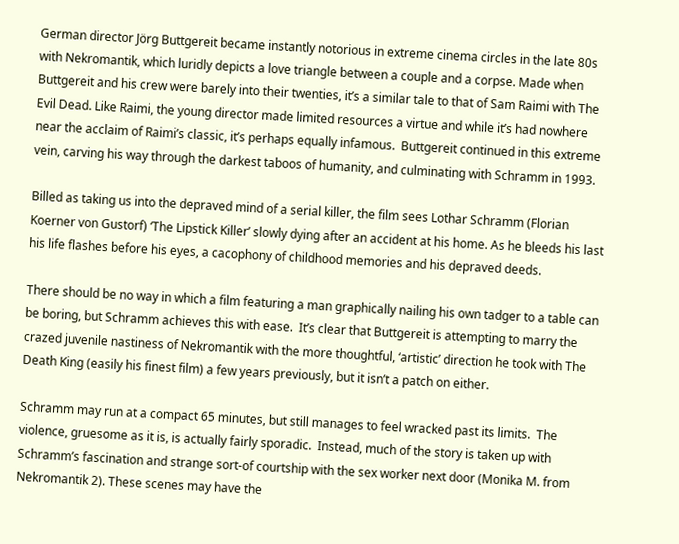German director Jörg Buttgereit became instantly notorious in extreme cinema circles in the late 80s with Nekromantik, which luridly depicts a love triangle between a couple and a corpse. Made when Buttgereit and his crew were barely into their twenties, it’s a similar tale to that of Sam Raimi with The Evil Dead. Like Raimi, the young director made limited resources a virtue and while it’s had nowhere near the acclaim of Raimi’s classic, it’s perhaps equally infamous.  Buttgereit continued in this extreme vein, carving his way through the darkest taboos of humanity, and culminating with Schramm in 1993.

Billed as taking us into the depraved mind of a serial killer, the film sees Lothar Schramm (Florian Koerner von Gustorf) ‘The Lipstick Killer’ slowly dying after an accident at his home. As he bleeds his last his life flashes before his eyes, a cacophony of childhood memories and his depraved deeds.

There should be no way in which a film featuring a man graphically nailing his own tadger to a table can be boring, but Schramm achieves this with ease.  It’s clear that Buttgereit is attempting to marry the crazed juvenile nastiness of Nekromantik with the more thoughtful, ‘artistic’ direction he took with The Death King (easily his finest film) a few years previously, but it isn’t a patch on either.

Schramm may run at a compact 65 minutes, but still manages to feel wracked past its limits.  The violence, gruesome as it is, is actually fairly sporadic.  Instead, much of the story is taken up with Schramm’s fascination and strange sort-of courtship with the sex worker next door (Monika M. from Nekromantik 2). These scenes may have the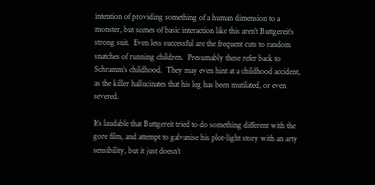intention of providing something of a human dimension to a monster, but scenes of basic interaction like this aren’t Buttgereit’s strong suit.  Even less successful are the frequent cuts to random snatches of running children.  Presumably these refer back to Schramm’s childhood.  They may even hint at a childhood accident, as the killer hallucinates that his leg has been mutilated, or even severed.

It’s laudable that Buttgereit tried to do something different with the gore film, and attempt to galvanise his plot-light story with an arty sensibility, but it just doesn’t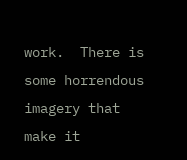work.  There is some horrendous imagery that make it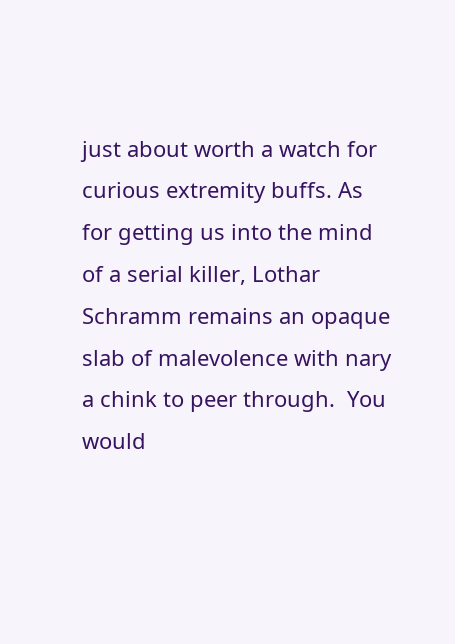just about worth a watch for curious extremity buffs. As for getting us into the mind of a serial killer, Lothar Schramm remains an opaque slab of malevolence with nary a chink to peer through.  You would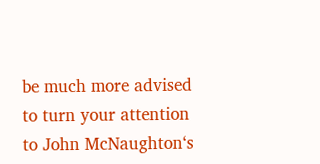be much more advised to turn your attention to John McNaughton‘s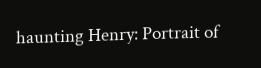haunting Henry: Portrait of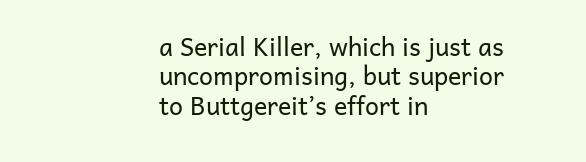a Serial Killer, which is just as uncompromising, but superior to Buttgereit’s effort in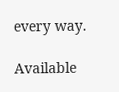every way.

Available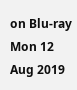on Blu-ray Mon 12 Aug 2019